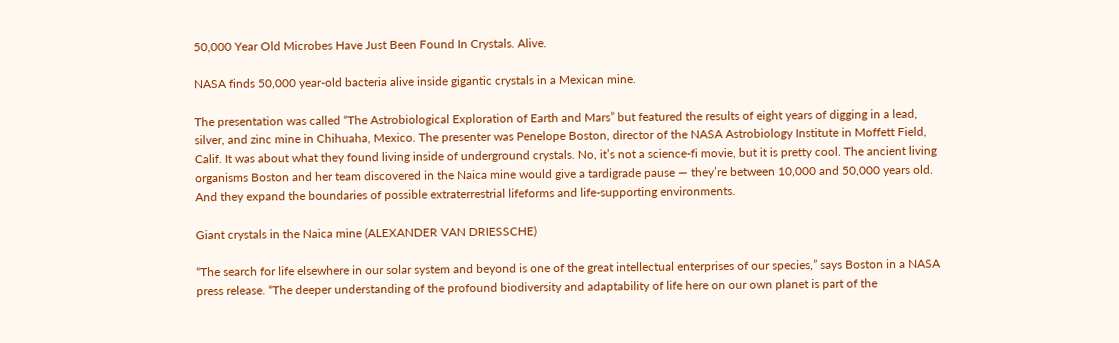50,000 Year Old Microbes Have Just Been Found In Crystals. Alive.

NASA finds 50,000 year-old bacteria alive inside gigantic crystals in a Mexican mine.

The presentation was called “The Astrobiological Exploration of Earth and Mars” but featured the results of eight years of digging in a lead, silver, and zinc mine in Chihuaha, Mexico. The presenter was Penelope Boston, director of the NASA Astrobiology Institute in Moffett Field, Calif. It was about what they found living inside of underground crystals. No, it’s not a science-fi movie, but it is pretty cool. The ancient living organisms Boston and her team discovered in the Naica mine would give a tardigrade pause — they’re between 10,000 and 50,000 years old. And they expand the boundaries of possible extraterrestrial lifeforms and life-supporting environments.

Giant crystals in the Naica mine (ALEXANDER VAN DRIESSCHE)

“The search for life elsewhere in our solar system and beyond is one of the great intellectual enterprises of our species,” says Boston in a NASA press release. “The deeper understanding of the profound biodiversity and adaptability of life here on our own planet is part of the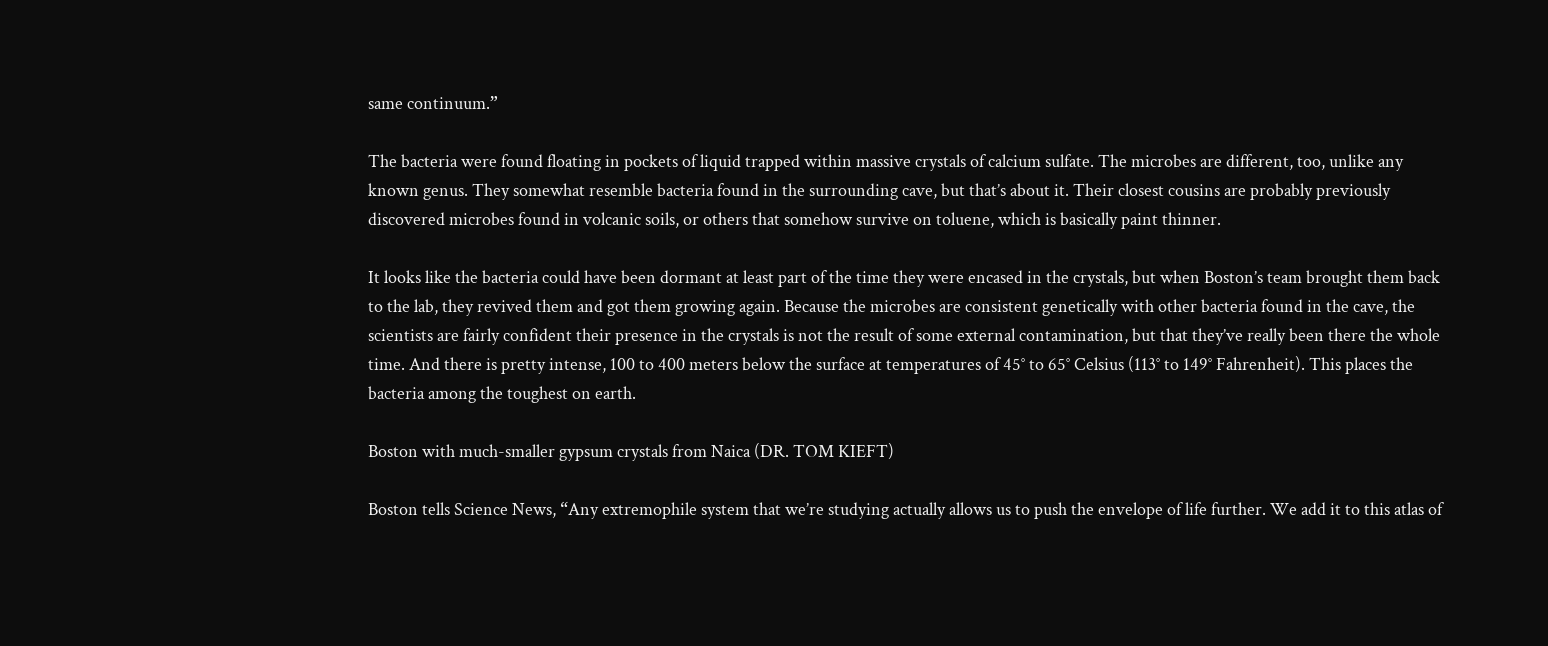same continuum.”

The bacteria were found floating in pockets of liquid trapped within massive crystals of calcium sulfate. The microbes are different, too, unlike any known genus. They somewhat resemble bacteria found in the surrounding cave, but that’s about it. Their closest cousins are probably previously discovered microbes found in volcanic soils, or others that somehow survive on toluene, which is basically paint thinner.

It looks like the bacteria could have been dormant at least part of the time they were encased in the crystals, but when Boston’s team brought them back to the lab, they revived them and got them growing again. Because the microbes are consistent genetically with other bacteria found in the cave, the scientists are fairly confident their presence in the crystals is not the result of some external contamination, but that they’ve really been there the whole time. And there is pretty intense, 100 to 400 meters below the surface at temperatures of 45° to 65° Celsius (113° to 149° Fahrenheit). This places the bacteria among the toughest on earth.

Boston with much-smaller gypsum crystals from Naica (DR. TOM KIEFT)

Boston tells Science News, “Any extremophile system that we’re studying actually allows us to push the envelope of life further. We add it to this atlas of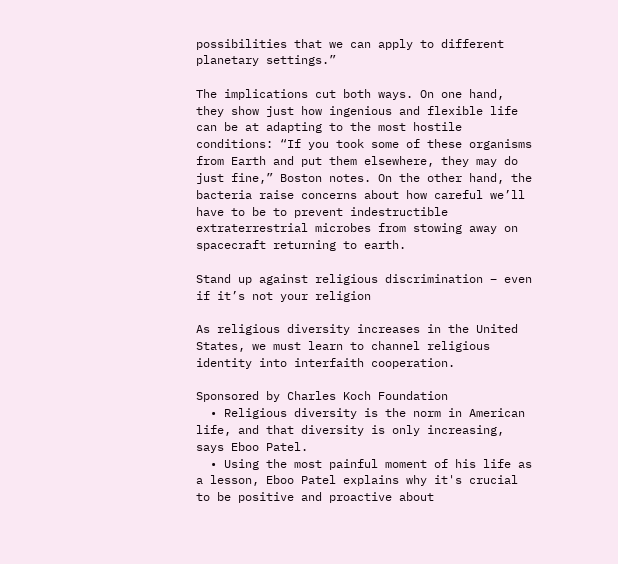possibilities that we can apply to different planetary settings.”

The implications cut both ways. On one hand, they show just how ingenious and flexible life can be at adapting to the most hostile conditions: “If you took some of these organisms from Earth and put them elsewhere, they may do just fine,” Boston notes. On the other hand, the bacteria raise concerns about how careful we’ll have to be to prevent indestructible extraterrestrial microbes from stowing away on spacecraft returning to earth.

Stand up against religious discrimination – even if it’s not your religion

As religious diversity increases in the United States, we must learn to channel religious identity into interfaith cooperation.

Sponsored by Charles Koch Foundation
  • Religious diversity is the norm in American life, and that diversity is only increasing, says Eboo Patel.
  • Using the most painful moment of his life as a lesson, Eboo Patel explains why it's crucial to be positive and proactive about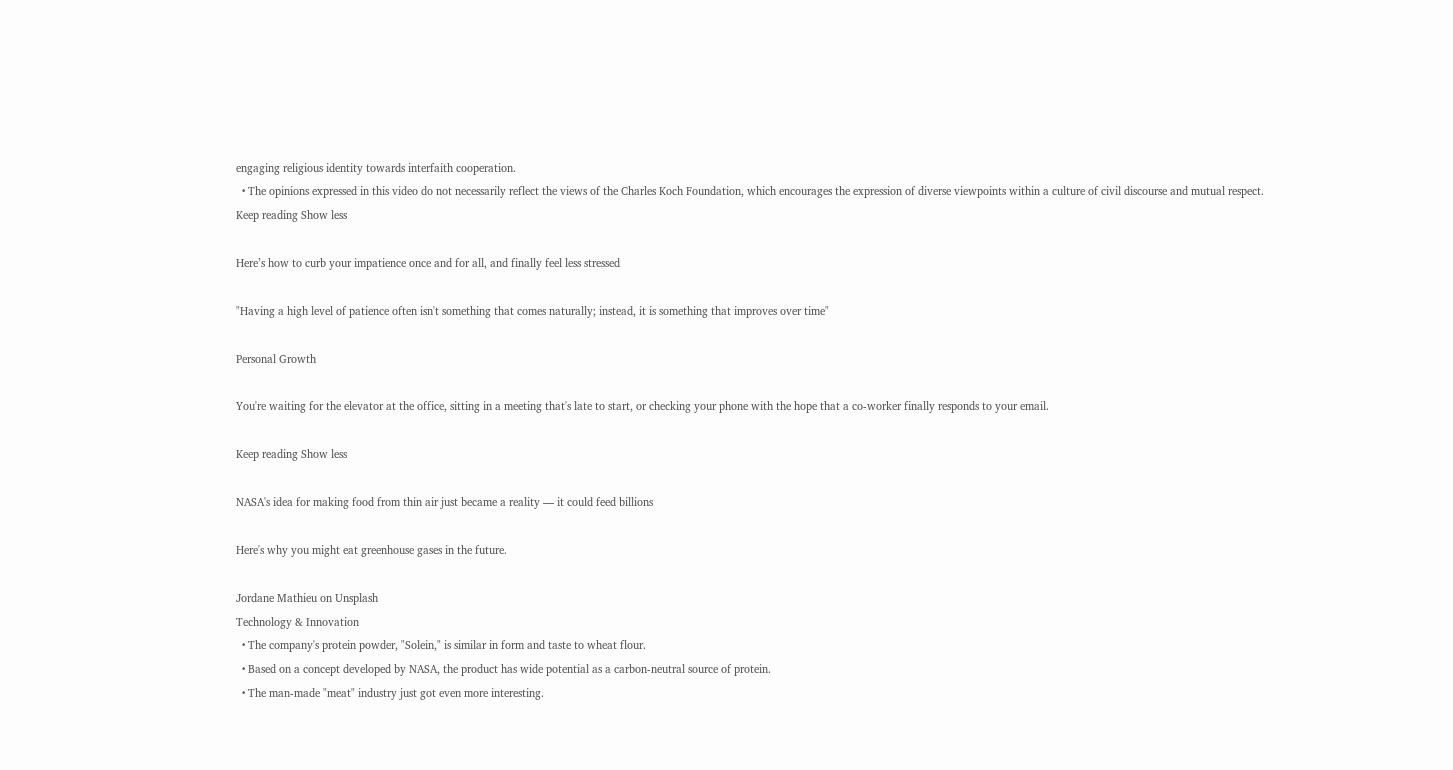engaging religious identity towards interfaith cooperation.
  • The opinions expressed in this video do not necessarily reflect the views of the Charles Koch Foundation, which encourages the expression of diverse viewpoints within a culture of civil discourse and mutual respect.
Keep reading Show less

Here’s how to curb your impatience once and for all, and finally feel less stressed

"Having a high level of patience often isn't something that comes naturally; instead, it is something that improves over time"

Personal Growth

You're waiting for the elevator at the office, sitting in a meeting that's late to start, or checking your phone with the hope that a co-worker finally responds to your email.

Keep reading Show less

NASA's idea for making food from thin air just became a reality — it could feed billions

Here's why you might eat greenhouse gases in the future.

Jordane Mathieu on Unsplash
Technology & Innovation
  • The company's protein powder, "Solein," is similar in form and taste to wheat flour.
  • Based on a concept developed by NASA, the product has wide potential as a carbon-neutral source of protein.
  • The man-made "meat" industry just got even more interesting.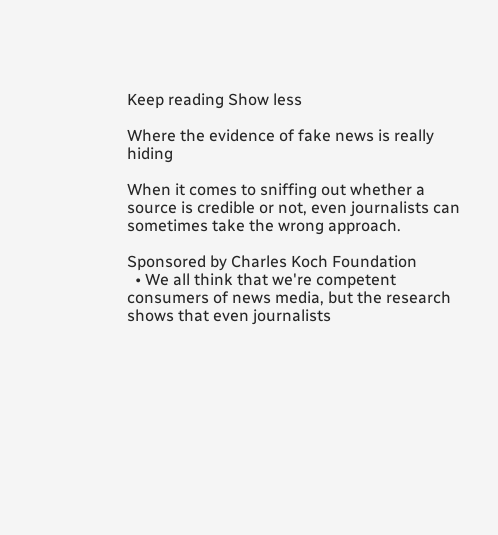Keep reading Show less

Where the evidence of fake news is really hiding

When it comes to sniffing out whether a source is credible or not, even journalists can sometimes take the wrong approach.

Sponsored by Charles Koch Foundation
  • We all think that we're competent consumers of news media, but the research shows that even journalists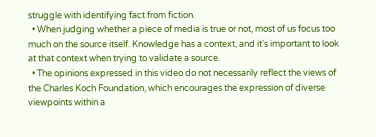struggle with identifying fact from fiction.
  • When judging whether a piece of media is true or not, most of us focus too much on the source itself. Knowledge has a context, and it's important to look at that context when trying to validate a source.
  • The opinions expressed in this video do not necessarily reflect the views of the Charles Koch Foundation, which encourages the expression of diverse viewpoints within a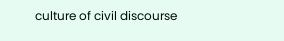culture of civil discourse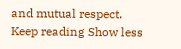and mutual respect.
Keep reading Show less